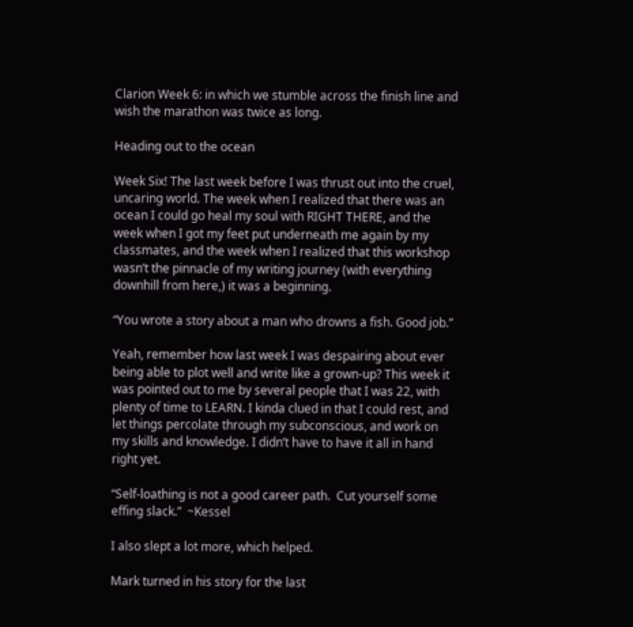Clarion Week 6: in which we stumble across the finish line and wish the marathon was twice as long.

Heading out to the ocean

Week Six! The last week before I was thrust out into the cruel, uncaring world. The week when I realized that there was an ocean I could go heal my soul with RIGHT THERE, and the week when I got my feet put underneath me again by my classmates, and the week when I realized that this workshop wasn’t the pinnacle of my writing journey (with everything downhill from here,) it was a beginning.

“You wrote a story about a man who drowns a fish. Good job.”

Yeah, remember how last week I was despairing about ever being able to plot well and write like a grown-up? This week it was pointed out to me by several people that I was 22, with plenty of time to LEARN. I kinda clued in that I could rest, and let things percolate through my subconscious, and work on my skills and knowledge. I didn’t have to have it all in hand right yet.

“Self-loathing is not a good career path.  Cut yourself some effing slack.”  ~Kessel

I also slept a lot more, which helped.

Mark turned in his story for the last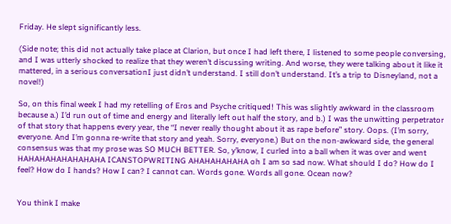Friday. He slept significantly less.

(Side note; this did not actually take place at Clarion, but once I had left there, I listened to some people conversing, and I was utterly shocked to realize that they weren’t discussing writing. And worse, they were talking about it like it mattered, in a serious conversationI just didn’t understand. I still don’t understand. It’s a trip to Disneyland, not a novel!)

So, on this final week I had my retelling of Eros and Psyche critiqued! This was slightly awkward in the classroom because a.) I’d run out of time and energy and literally left out half the story, and b.) I was the unwitting perpetrator of that story that happens every year, the “I never really thought about it as rape before” story. Oops. (I’m sorry, everyone. And I’m gonna re-write that story and yeah. Sorry, everyone.) But on the non-awkward side, the general consensus was that my prose was SO MUCH BETTER. So, y’know, I curled into a ball when it was over and went HAHAHAHAHAHAHAHA ICANSTOPWRITING AHAHAHAHAHA oh I am so sad now. What should I do? How do I feel? How do I hands? How I can? I cannot can. Words gone. Words all gone. Ocean now?


You think I make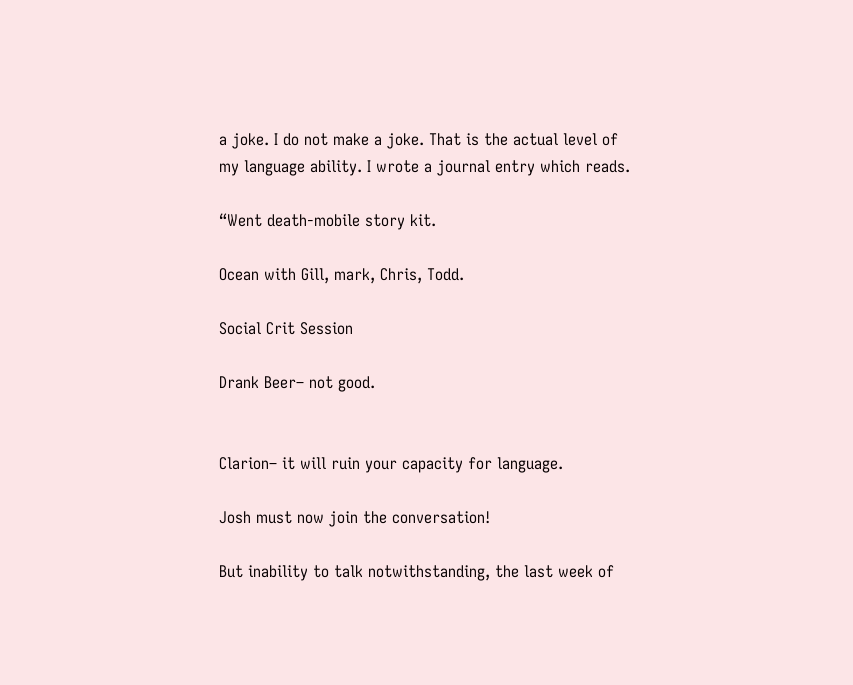a joke. I do not make a joke. That is the actual level of my language ability. I wrote a journal entry which reads.

“Went death-mobile story kit.

Ocean with Gill, mark, Chris, Todd.

Social Crit Session

Drank Beer– not good.


Clarion– it will ruin your capacity for language.

Josh must now join the conversation!

But inability to talk notwithstanding, the last week of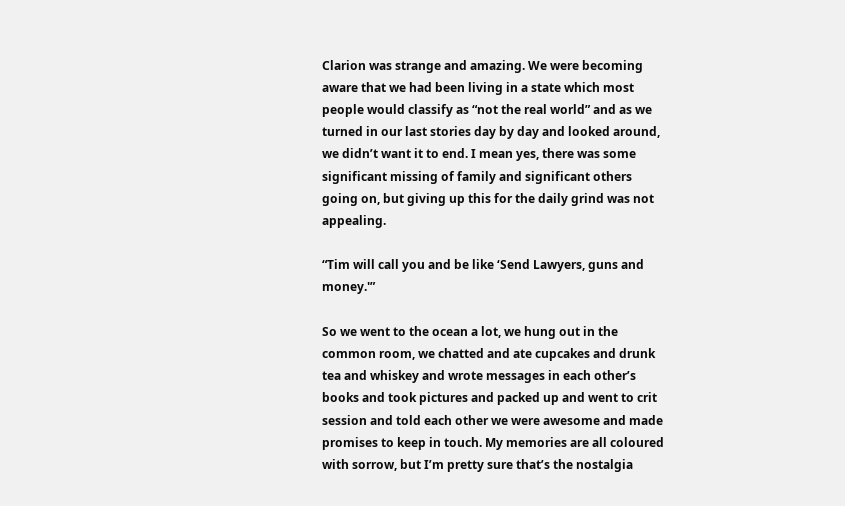Clarion was strange and amazing. We were becoming aware that we had been living in a state which most people would classify as “not the real world” and as we turned in our last stories day by day and looked around, we didn’t want it to end. I mean yes, there was some significant missing of family and significant others going on, but giving up this for the daily grind was not appealing.

“Tim will call you and be like ‘Send Lawyers, guns and money.'”

So we went to the ocean a lot, we hung out in the common room, we chatted and ate cupcakes and drunk tea and whiskey and wrote messages in each other’s books and took pictures and packed up and went to crit session and told each other we were awesome and made promises to keep in touch. My memories are all coloured with sorrow, but I’m pretty sure that’s the nostalgia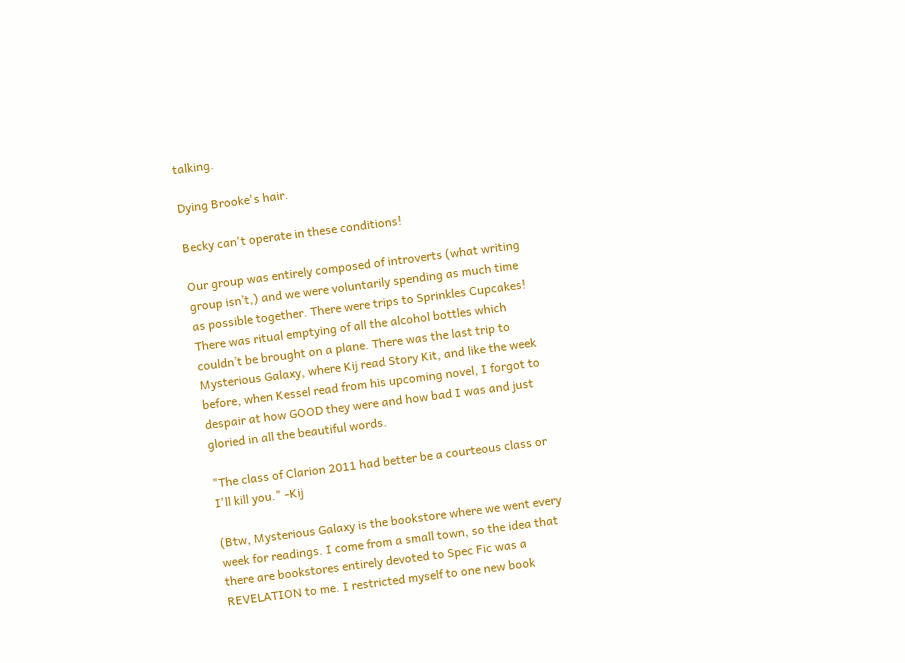talking.

Dying Brooke's hair.

Becky can't operate in these conditions!

Our group was entirely composed of introverts (what writing group isn’t,) and we were voluntarily spending as much time as possible together. There were trips to Sprinkles Cupcakes! There was ritual emptying of all the alcohol bottles which couldn’t be brought on a plane. There was the last trip to Mysterious Galaxy, where Kij read Story Kit, and like the week before, when Kessel read from his upcoming novel, I forgot to despair at how GOOD they were and how bad I was and just gloried in all the beautiful words.

"The class of Clarion 2011 had better be a courteous class or I'll kill you." -Kij

(Btw, Mysterious Galaxy is the bookstore where we went every week for readings. I come from a small town, so the idea that there are bookstores entirely devoted to Spec Fic was a REVELATION to me. I restricted myself to one new book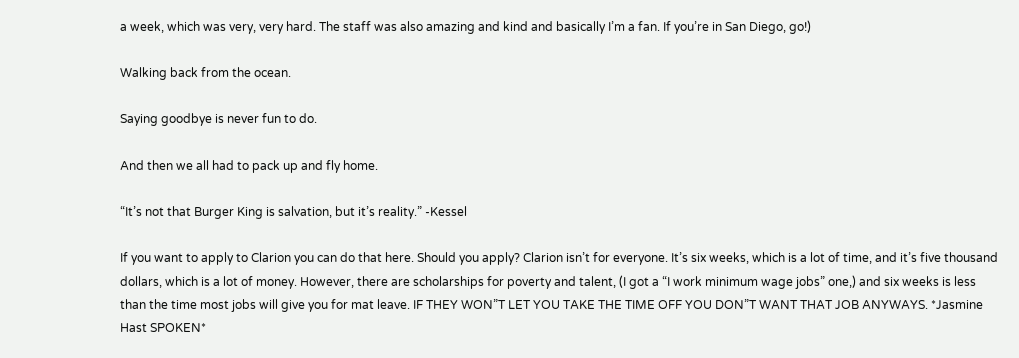a week, which was very, very hard. The staff was also amazing and kind and basically I’m a fan. If you’re in San Diego, go!)

Walking back from the ocean.

Saying goodbye is never fun to do.

And then we all had to pack up and fly home.

“It’s not that Burger King is salvation, but it’s reality.” -Kessel

If you want to apply to Clarion you can do that here. Should you apply? Clarion isn’t for everyone. It’s six weeks, which is a lot of time, and it’s five thousand dollars, which is a lot of money. However, there are scholarships for poverty and talent, (I got a “I work minimum wage jobs” one,) and six weeks is less than the time most jobs will give you for mat leave. IF THEY WON”T LET YOU TAKE THE TIME OFF YOU DON”T WANT THAT JOB ANYWAYS. *Jasmine Hast SPOKEN*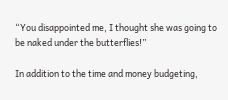“You disappointed me, I thought she was going to be naked under the butterflies!”

In addition to the time and money budgeting,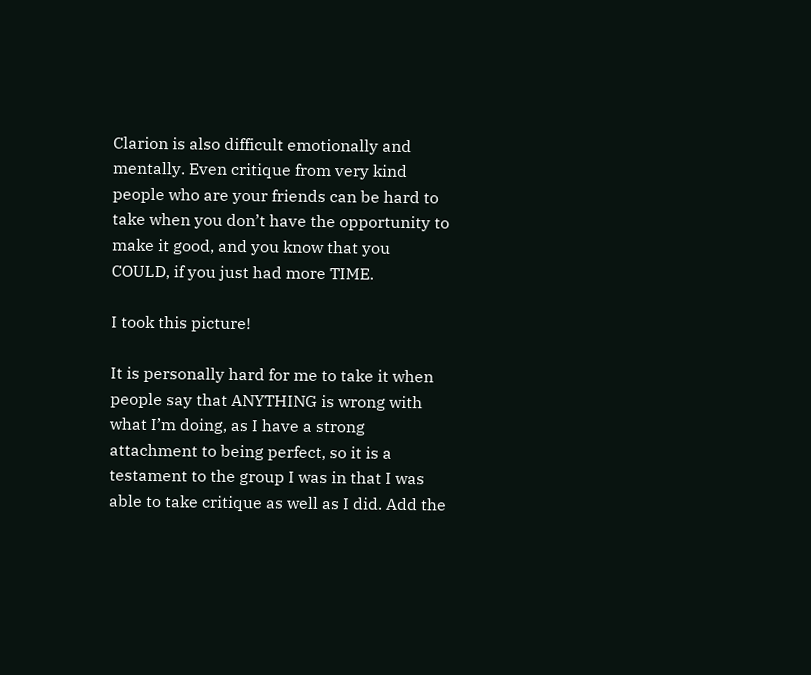Clarion is also difficult emotionally and mentally. Even critique from very kind people who are your friends can be hard to take when you don’t have the opportunity to make it good, and you know that you COULD, if you just had more TIME.

I took this picture!

It is personally hard for me to take it when people say that ANYTHING is wrong with what I’m doing, as I have a strong attachment to being perfect, so it is a testament to the group I was in that I was able to take critique as well as I did. Add the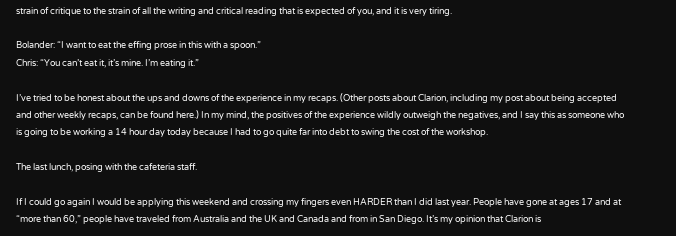strain of critique to the strain of all the writing and critical reading that is expected of you, and it is very tiring.

Bolander: “I want to eat the effing prose in this with a spoon.”
Chris: “You can’t eat it, it’s mine. I’m eating it.”

I’ve tried to be honest about the ups and downs of the experience in my recaps. (Other posts about Clarion, including my post about being accepted and other weekly recaps, can be found here.) In my mind, the positives of the experience wildly outweigh the negatives, and I say this as someone who is going to be working a 14 hour day today because I had to go quite far into debt to swing the cost of the workshop.

The last lunch, posing with the cafeteria staff.

If I could go again I would be applying this weekend and crossing my fingers even HARDER than I did last year. People have gone at ages 17 and at “more than 60,” people have traveled from Australia and the UK and Canada and from in San Diego. It’s my opinion that Clarion is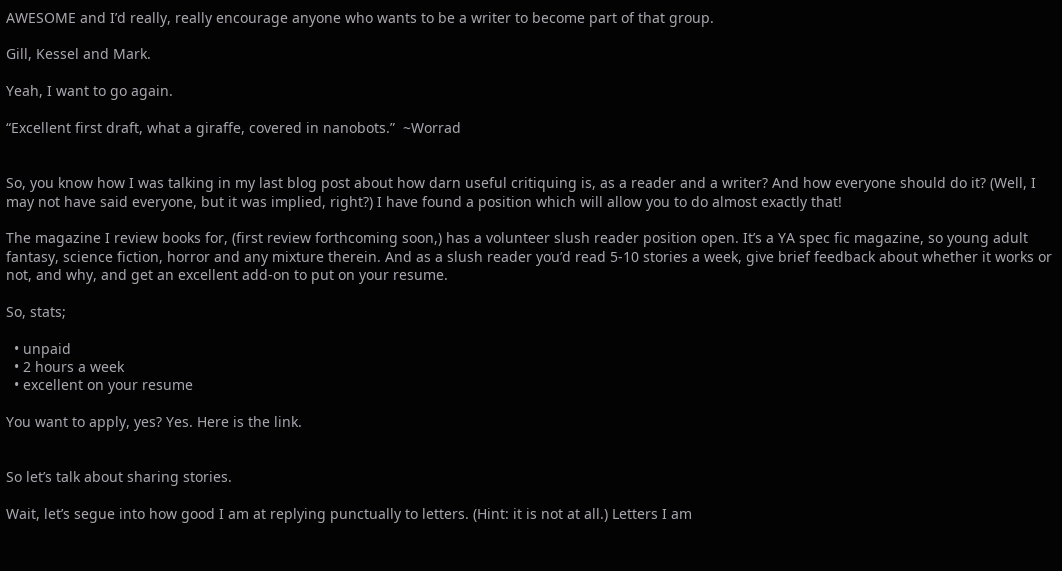AWESOME and I’d really, really encourage anyone who wants to be a writer to become part of that group.

Gill, Kessel and Mark.

Yeah, I want to go again.

“Excellent first draft, what a giraffe, covered in nanobots.”  ~Worrad


So, you know how I was talking in my last blog post about how darn useful critiquing is, as a reader and a writer? And how everyone should do it? (Well, I may not have said everyone, but it was implied, right?) I have found a position which will allow you to do almost exactly that!

The magazine I review books for, (first review forthcoming soon,) has a volunteer slush reader position open. It’s a YA spec fic magazine, so young adult fantasy, science fiction, horror and any mixture therein. And as a slush reader you’d read 5-10 stories a week, give brief feedback about whether it works or not, and why, and get an excellent add-on to put on your resume.

So, stats;

  • unpaid
  • 2 hours a week
  • excellent on your resume

You want to apply, yes? Yes. Here is the link.


So let’s talk about sharing stories.

Wait, let’s segue into how good I am at replying punctually to letters. (Hint: it is not at all.) Letters I am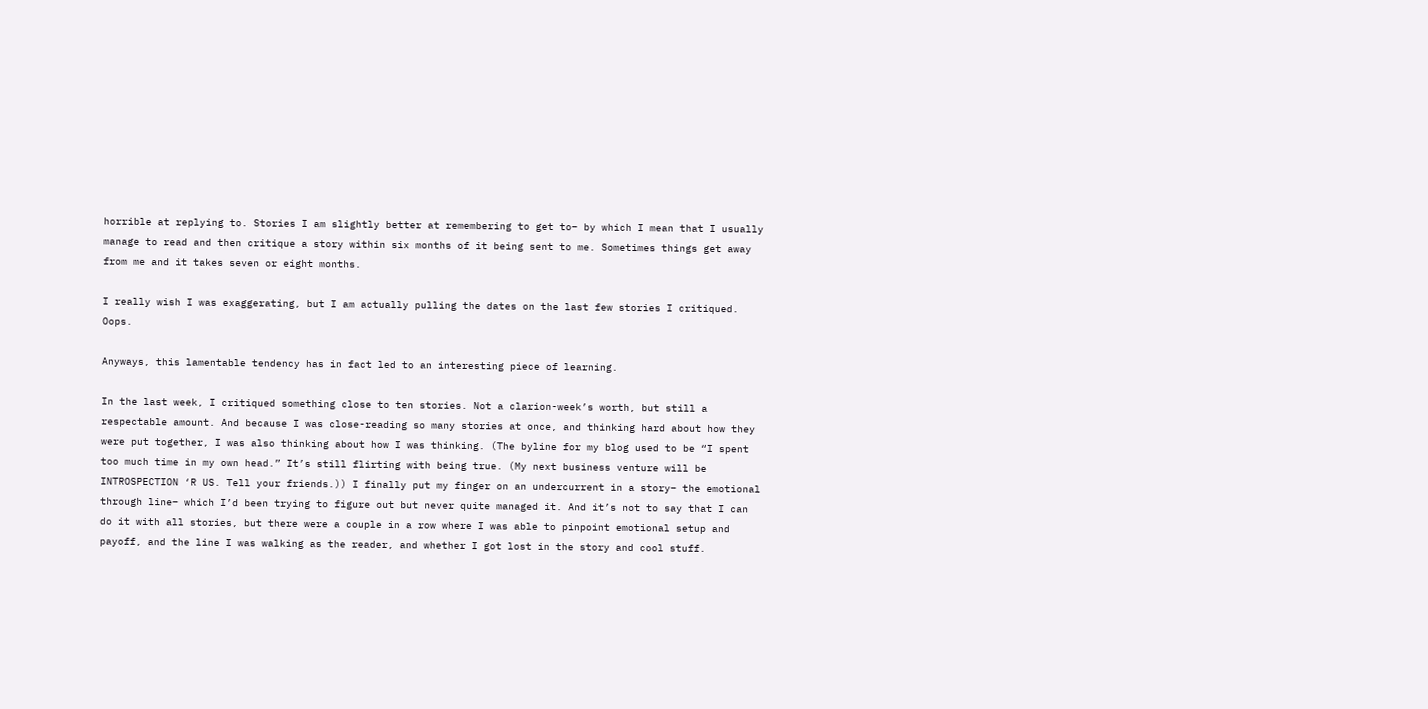horrible at replying to. Stories I am slightly better at remembering to get to– by which I mean that I usually manage to read and then critique a story within six months of it being sent to me. Sometimes things get away from me and it takes seven or eight months.

I really wish I was exaggerating, but I am actually pulling the dates on the last few stories I critiqued. Oops.

Anyways, this lamentable tendency has in fact led to an interesting piece of learning.

In the last week, I critiqued something close to ten stories. Not a clarion-week’s worth, but still a respectable amount. And because I was close-reading so many stories at once, and thinking hard about how they were put together, I was also thinking about how I was thinking. (The byline for my blog used to be “I spent too much time in my own head.” It’s still flirting with being true. (My next business venture will be INTROSPECTION ‘R US. Tell your friends.)) I finally put my finger on an undercurrent in a story– the emotional through line– which I’d been trying to figure out but never quite managed it. And it’s not to say that I can do it with all stories, but there were a couple in a row where I was able to pinpoint emotional setup and payoff, and the line I was walking as the reader, and whether I got lost in the story and cool stuff.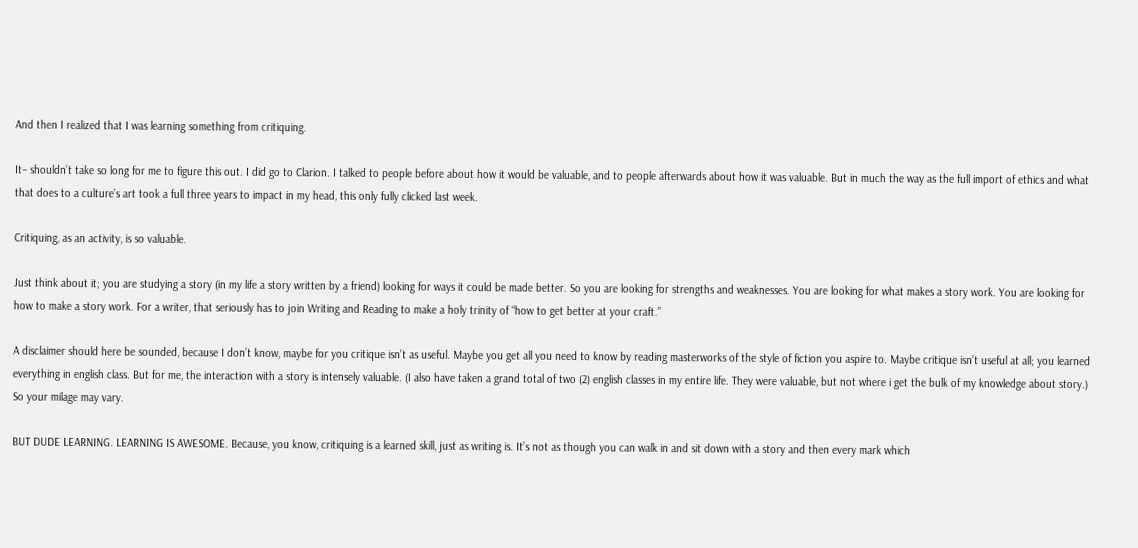And then I realized that I was learning something from critiquing.

It– shouldn’t take so long for me to figure this out. I did go to Clarion. I talked to people before about how it would be valuable, and to people afterwards about how it was valuable. But in much the way as the full import of ethics and what that does to a culture’s art took a full three years to impact in my head, this only fully clicked last week.

Critiquing, as an activity, is so valuable.

Just think about it; you are studying a story (in my life a story written by a friend) looking for ways it could be made better. So you are looking for strengths and weaknesses. You are looking for what makes a story work. You are looking for how to make a story work. For a writer, that seriously has to join Writing and Reading to make a holy trinity of “how to get better at your craft.”

A disclaimer should here be sounded, because I don’t know, maybe for you critique isn’t as useful. Maybe you get all you need to know by reading masterworks of the style of fiction you aspire to. Maybe critique isn’t useful at all; you learned everything in english class. But for me, the interaction with a story is intensely valuable. (I also have taken a grand total of two (2) english classes in my entire life. They were valuable, but not where i get the bulk of my knowledge about story.) So your milage may vary.

BUT DUDE LEARNING. LEARNING IS AWESOME. Because, you know, critiquing is a learned skill, just as writing is. It’s not as though you can walk in and sit down with a story and then every mark which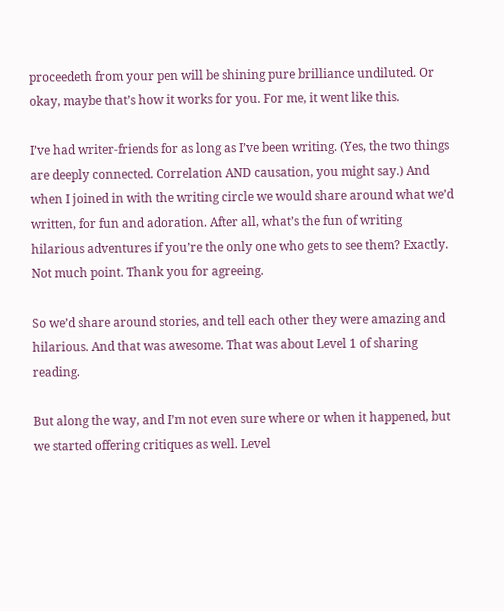proceedeth from your pen will be shining pure brilliance undiluted. Or okay, maybe that’s how it works for you. For me, it went like this.

I’ve had writer-friends for as long as I’ve been writing. (Yes, the two things are deeply connected. Correlation AND causation, you might say.) And when I joined in with the writing circle we would share around what we’d written, for fun and adoration. After all, what’s the fun of writing hilarious adventures if you’re the only one who gets to see them? Exactly. Not much point. Thank you for agreeing.

So we’d share around stories, and tell each other they were amazing and hilarious. And that was awesome. That was about Level 1 of sharing reading.

But along the way, and I’m not even sure where or when it happened, but we started offering critiques as well. Level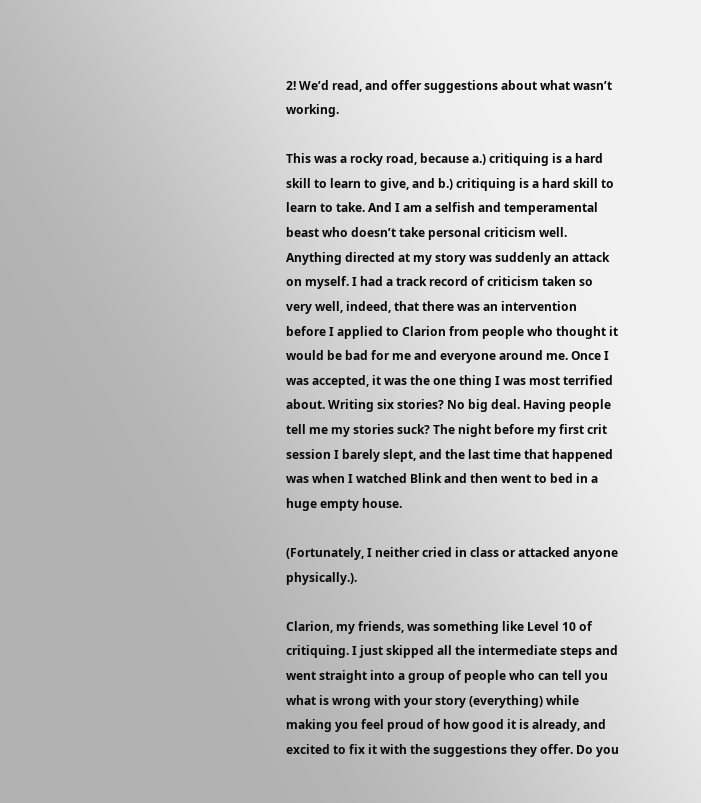2! We’d read, and offer suggestions about what wasn’t working.

This was a rocky road, because a.) critiquing is a hard skill to learn to give, and b.) critiquing is a hard skill to learn to take. And I am a selfish and temperamental beast who doesn’t take personal criticism well. Anything directed at my story was suddenly an attack on myself. I had a track record of criticism taken so very well, indeed, that there was an intervention before I applied to Clarion from people who thought it would be bad for me and everyone around me. Once I was accepted, it was the one thing I was most terrified about. Writing six stories? No big deal. Having people tell me my stories suck? The night before my first crit session I barely slept, and the last time that happened was when I watched Blink and then went to bed in a huge empty house.

(Fortunately, I neither cried in class or attacked anyone physically.).

Clarion, my friends, was something like Level 10 of critiquing. I just skipped all the intermediate steps and went straight into a group of people who can tell you what is wrong with your story (everything) while making you feel proud of how good it is already, and excited to fix it with the suggestions they offer. Do you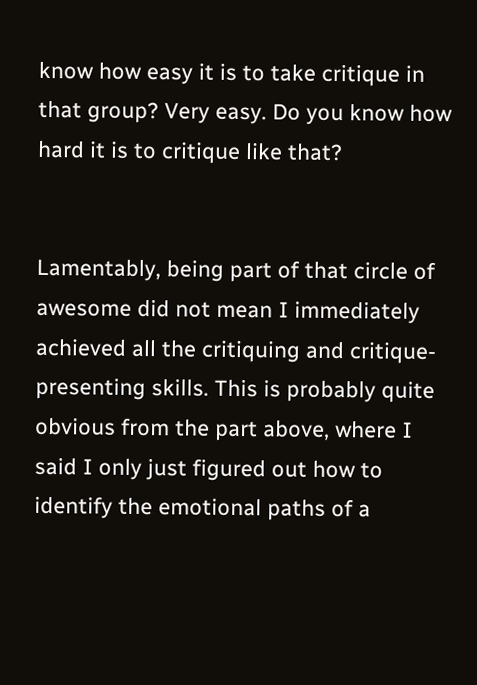know how easy it is to take critique in that group? Very easy. Do you know how hard it is to critique like that?


Lamentably, being part of that circle of awesome did not mean I immediately achieved all the critiquing and critique-presenting skills. This is probably quite obvious from the part above, where I said I only just figured out how to identify the emotional paths of a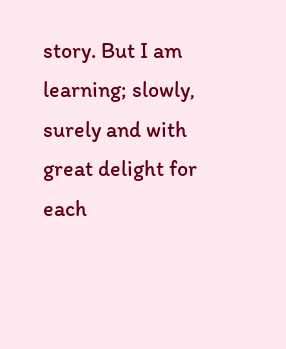story. But I am learning; slowly, surely and with great delight for each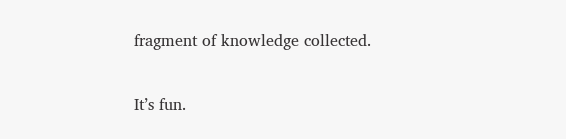fragment of knowledge collected.

It’s fun.